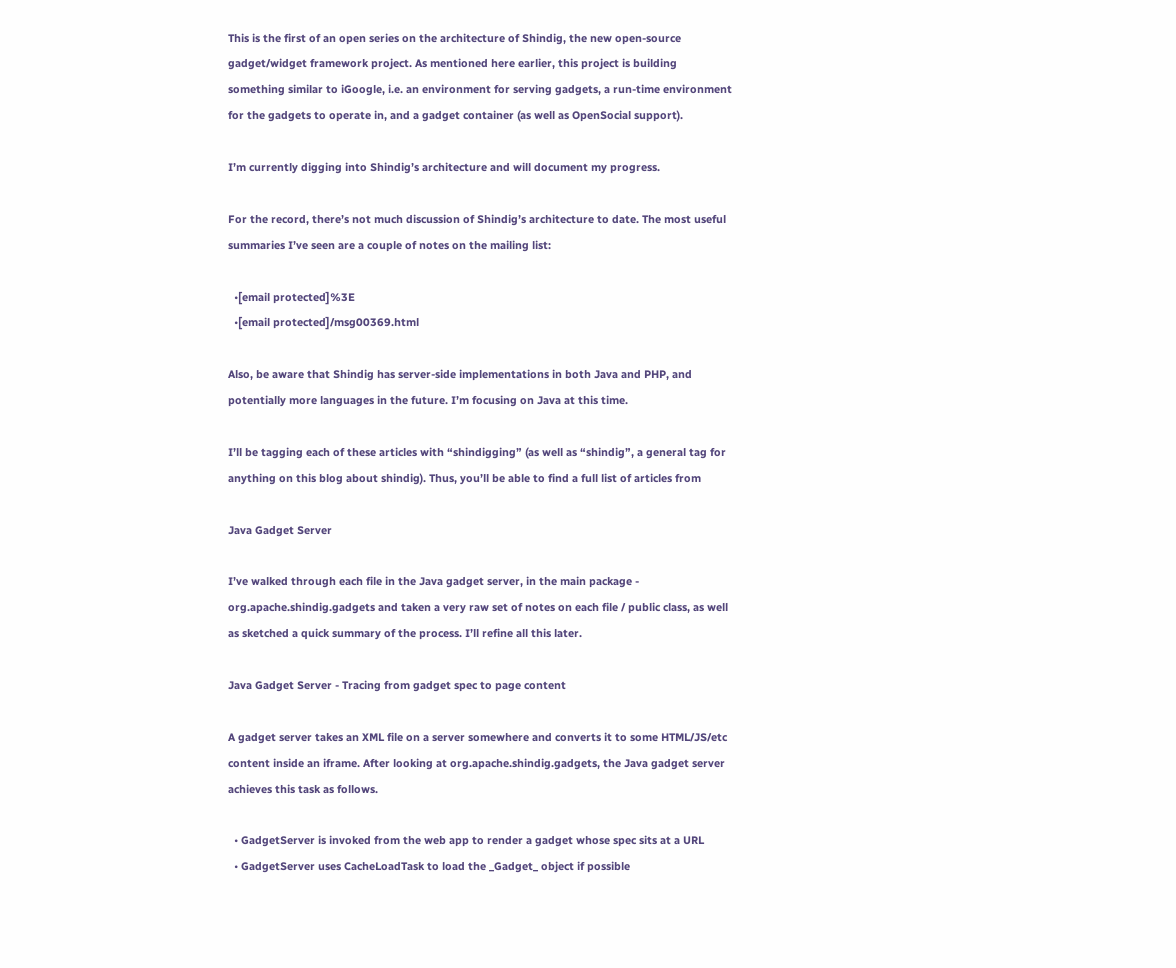This is the first of an open series on the architecture of Shindig, the new open-source gadget/widget framework project. As mentioned here earlier, this project is building something similar to iGoogle, i.e. an environment for serving gadgets, a run-time environment for the gadgets to operate in, and a gadget container (as well as OpenSocial support).

I’m currently digging into Shindig’s architecture and will document my progress.

For the record, there’s not much discussion of Shindig’s architecture to date. The most useful summaries I’ve seen are a couple of notes on the mailing list:

  •[email protected]%3E
  •[email protected]/msg00369.html

Also, be aware that Shindig has server-side implementations in both Java and PHP, and potentially more languages in the future. I’m focusing on Java at this time.

I’ll be tagging each of these articles with “shindigging” (as well as “shindig”, a general tag for anything on this blog about shindig). Thus, you’ll be able to find a full list of articles from

Java Gadget Server

I’ve walked through each file in the Java gadget server, in the main package - org.apache.shindig.gadgets and taken a very raw set of notes on each file / public class, as well as sketched a quick summary of the process. I’ll refine all this later.

Java Gadget Server - Tracing from gadget spec to page content

A gadget server takes an XML file on a server somewhere and converts it to some HTML/JS/etc content inside an iframe. After looking at org.apache.shindig.gadgets, the Java gadget server achieves this task as follows.

  • GadgetServer is invoked from the web app to render a gadget whose spec sits at a URL
  • GadgetServer uses CacheLoadTask to load the _Gadget_ object if possible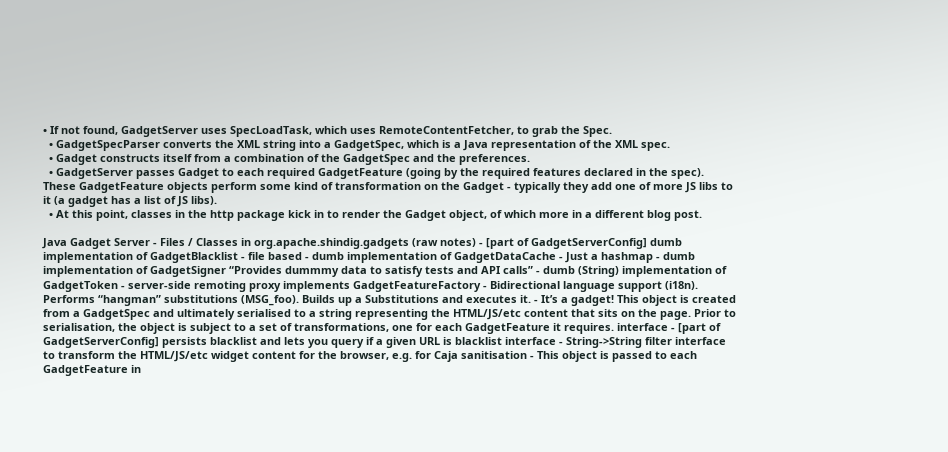• If not found, GadgetServer uses SpecLoadTask, which uses RemoteContentFetcher, to grab the Spec.
  • GadgetSpecParser converts the XML string into a GadgetSpec, which is a Java representation of the XML spec.
  • Gadget constructs itself from a combination of the GadgetSpec and the preferences.
  • GadgetServer passes Gadget to each required GadgetFeature (going by the required features declared in the spec). These GadgetFeature objects perform some kind of transformation on the Gadget - typically they add one of more JS libs to it (a gadget has a list of JS libs).
  • At this point, classes in the http package kick in to render the Gadget object, of which more in a different blog post.

Java Gadget Server - Files / Classes in org.apache.shindig.gadgets (raw notes) - [part of GadgetServerConfig] dumb implementation of GadgetBlacklist - file based - dumb implementation of GadgetDataCache - Just a hashmap - dumb implementation of GadgetSigner “Provides dummmy data to satisfy tests and API calls” - dumb (String) implementation of GadgetToken - server-side remoting proxy implements GadgetFeatureFactory - Bidirectional language support (i18n). Performs “hangman” substitutions (MSG_foo). Builds up a Substitutions and executes it. - It’s a gadget! This object is created from a GadgetSpec and ultimately serialised to a string representing the HTML/JS/etc content that sits on the page. Prior to serialisation, the object is subject to a set of transformations, one for each GadgetFeature it requires. interface - [part of GadgetServerConfig] persists blacklist and lets you query if a given URL is blacklist interface - String->String filter interface to transform the HTML/JS/etc widget content for the browser, e.g. for Caja sanitisation - This object is passed to each GadgetFeature in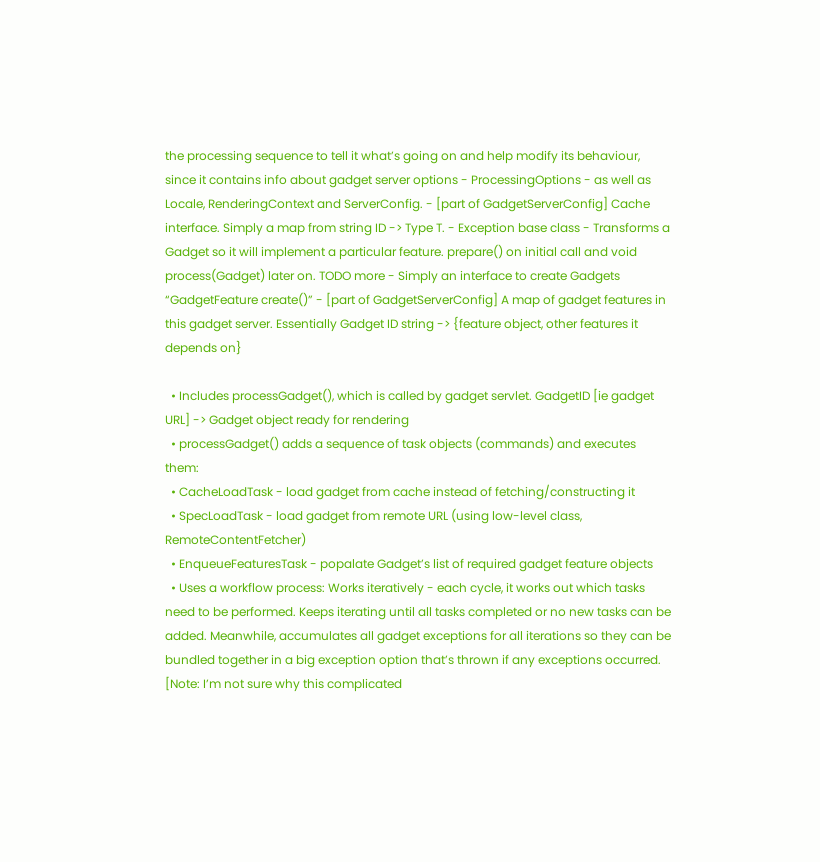the processing sequence to tell it what’s going on and help modify its behaviour, since it contains info about gadget server options - ProcessingOptions - as well as Locale, RenderingContext and ServerConfig. - [part of GadgetServerConfig] Cache interface. Simply a map from string ID -> Type T. - Exception base class - Transforms a Gadget so it will implement a particular feature. prepare() on initial call and void process(Gadget) later on. TODO more - Simply an interface to create Gadgets “GadgetFeature create()” - [part of GadgetServerConfig] A map of gadget features in this gadget server. Essentially Gadget ID string -> {feature object, other features it depends on}

  • Includes processGadget(), which is called by gadget servlet. GadgetID [ie gadget URL] -> Gadget object ready for rendering
  • processGadget() adds a sequence of task objects (commands) and executes them:
  • CacheLoadTask - load gadget from cache instead of fetching/constructing it
  • SpecLoadTask - load gadget from remote URL (using low-level class, RemoteContentFetcher)
  • EnqueueFeaturesTask - popalate Gadget’s list of required gadget feature objects
  • Uses a workflow process: Works iteratively - each cycle, it works out which tasks need to be performed. Keeps iterating until all tasks completed or no new tasks can be added. Meanwhile, accumulates all gadget exceptions for all iterations so they can be bundled together in a big exception option that’s thrown if any exceptions occurred. [Note: I’m not sure why this complicated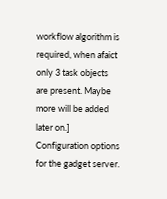workflow algorithm is required, when afaict only 3 task objects are present. Maybe more will be added later on.] Configuration options for the gadget server.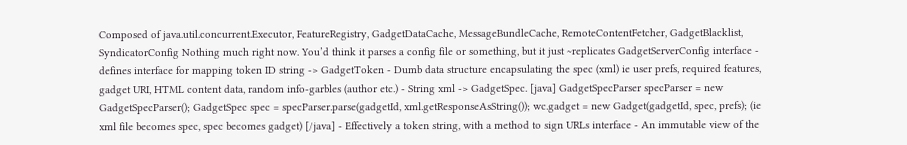Composed of java.util.concurrent.Executor, FeatureRegistry, GadgetDataCache, MessageBundleCache, RemoteContentFetcher, GadgetBlacklist, SyndicatorConfig Nothing much right now. You’d think it parses a config file or something, but it just ~replicates GadgetServerConfig interface - defines interface for mapping token ID string -> GadgetToken - Dumb data structure encapsulating the spec (xml) ie user prefs, required features, gadget URI, HTML content data, random info-garbles (author etc.) - String xml -> GadgetSpec. [java] GadgetSpecParser specParser = new GadgetSpecParser(); GadgetSpec spec = specParser.parse(gadgetId, xml.getResponseAsString()); wc.gadget = new Gadget(gadgetId, spec, prefs); (ie xml file becomes spec, spec becomes gadget) [/java] - Effectively a token string, with a method to sign URLs interface - An immutable view of the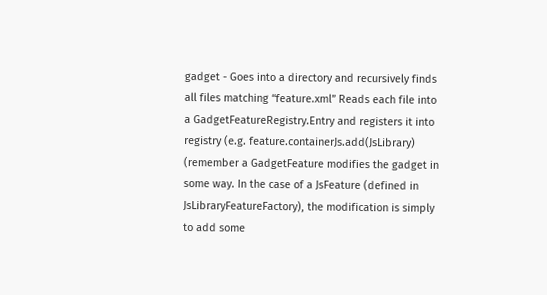gadget - Goes into a directory and recursively finds all files matching “feature.xml” Reads each file into a GadgetFeatureRegistry.Entry and registers it into registry (e.g. feature.containerJs.add(JsLibrary) (remember a GadgetFeature modifies the gadget in some way. In the case of a JsFeature (defined in JsLibraryFeatureFactory), the modification is simply to add some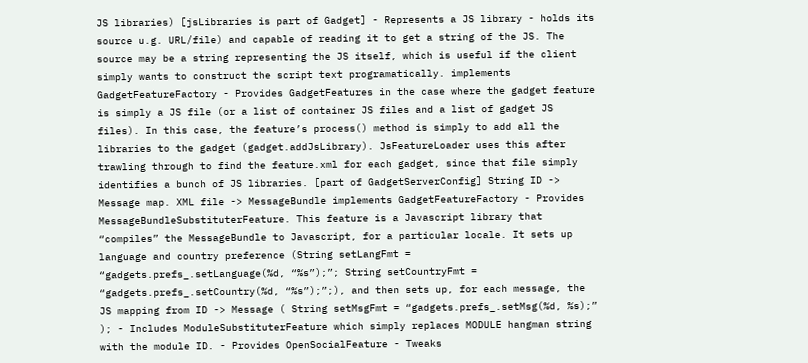JS libraries) [jsLibraries is part of Gadget] - Represents a JS library - holds its source u.g. URL/file) and capable of reading it to get a string of the JS. The source may be a string representing the JS itself, which is useful if the client simply wants to construct the script text programatically. implements GadgetFeatureFactory - Provides GadgetFeatures in the case where the gadget feature is simply a JS file (or a list of container JS files and a list of gadget JS files). In this case, the feature’s process() method is simply to add all the libraries to the gadget (gadget.addJsLibrary). JsFeatureLoader uses this after trawling through to find the feature.xml for each gadget, since that file simply identifies a bunch of JS libraries. [part of GadgetServerConfig] String ID -> Message map. XML file -> MessageBundle implements GadgetFeatureFactory - Provides MessageBundleSubstituterFeature. This feature is a Javascript library that “compiles” the MessageBundle to Javascript, for a particular locale. It sets up language and country preference (String setLangFmt = “gadgets.prefs_.setLanguage(%d, “%s”);”; String setCountryFmt = “gadgets.prefs_.setCountry(%d, “%s”);”;), and then sets up, for each message, the JS mapping from ID -> Message ( String setMsgFmt = “gadgets.prefs_.setMsg(%d, %s);” ); - Includes ModuleSubstituterFeature which simply replaces MODULE hangman string with the module ID. - Provides OpenSocialFeature - Tweaks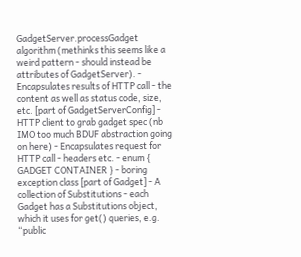GadgetServer.processGadget algorithm (methinks this seems like a weird pattern - should instead be attributes of GadgetServer). - Encapsulates results of HTTP call - the content as well as status code, size, etc. [part of GadgetServerConfig] - HTTP client to grab gadget spec (nb IMO too much BDUF abstraction going on here) - Encapsulates request for HTTP call - headers etc. - enum { GADGET CONTAINER } - boring exception class [part of Gadget] - A collection of Substitutions - each Gadget has a Substitutions object, which it uses for get() queries, e.g. “public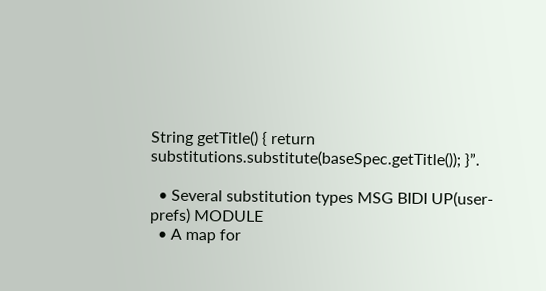String getTitle() { return substitutions.substitute(baseSpec.getTitle()); }”.

  • Several substitution types MSG BIDI UP(user-prefs) MODULE
  • A map for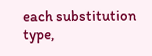each substitution type,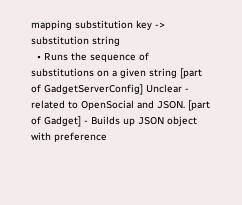mapping substitution key -> substitution string
  • Runs the sequence of substitutions on a given string [part of GadgetServerConfig] Unclear - related to OpenSocial and JSON. [part of Gadget] - Builds up JSON object with preference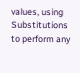values, using Substitutions to perform any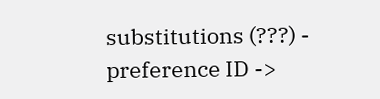substitutions (???) - preference ID ->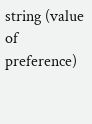string (value of preference)